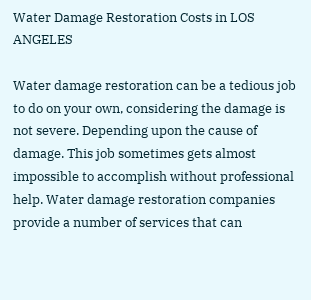Water Damage Restoration Costs in LOS ANGELES

Water damage restoration can be a tedious job to do on your own, considering the damage is not severe. Depending upon the cause of damage. This job sometimes gets almost impossible to accomplish without professional help. Water damage restoration companies provide a number of services that can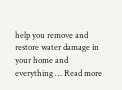help you remove and restore water damage in your home and everything … Read more